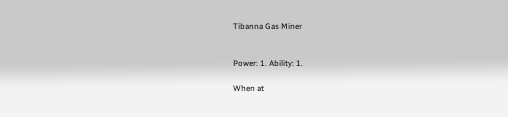Tibanna Gas Miner


Power: 1. Ability: 1.

When at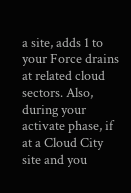a site, adds 1 to your Force drains at related cloud sectors. Also, during your activate phase, if at a Cloud City site and you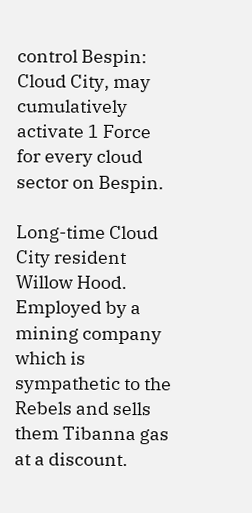control Bespin: Cloud City, may cumulatively activate 1 Force for every cloud sector on Bespin.

Long-time Cloud City resident Willow Hood. Employed by a mining company which is sympathetic to the Rebels and sells them Tibanna gas at a discount.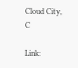Cloud City, C

Link: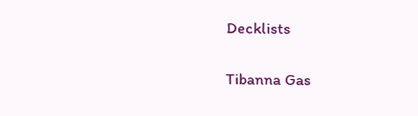Decklists

Tibanna Gas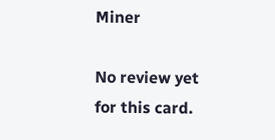Miner

No review yet for this card.